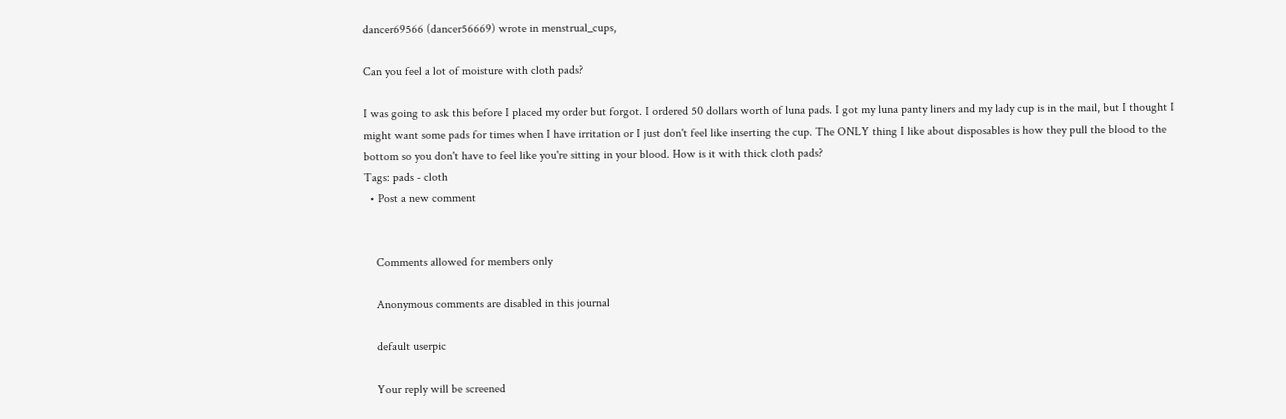dancer69566 (dancer56669) wrote in menstrual_cups,

Can you feel a lot of moisture with cloth pads?

I was going to ask this before I placed my order but forgot. I ordered 50 dollars worth of luna pads. I got my luna panty liners and my lady cup is in the mail, but I thought I might want some pads for times when I have irritation or I just don't feel like inserting the cup. The ONLY thing I like about disposables is how they pull the blood to the bottom so you don't have to feel like you're sitting in your blood. How is it with thick cloth pads?
Tags: pads - cloth
  • Post a new comment


    Comments allowed for members only

    Anonymous comments are disabled in this journal

    default userpic

    Your reply will be screened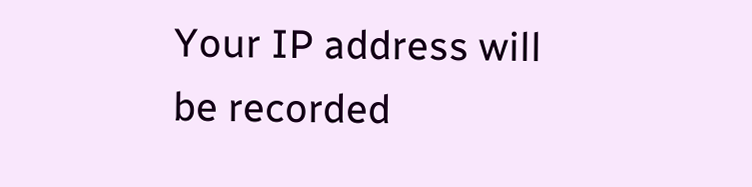Your IP address will be recorded